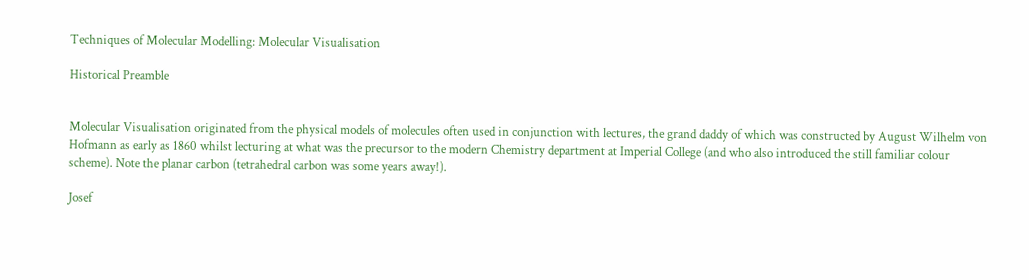Techniques of Molecular Modelling: Molecular Visualisation

Historical Preamble


Molecular Visualisation originated from the physical models of molecules often used in conjunction with lectures, the grand daddy of which was constructed by August Wilhelm von Hofmann as early as 1860 whilst lecturing at what was the precursor to the modern Chemistry department at Imperial College (and who also introduced the still familiar colour scheme). Note the planar carbon (tetrahedral carbon was some years away!).

Josef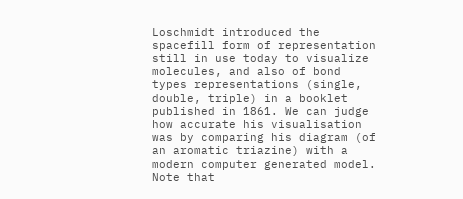Loschmidt introduced the spacefill form of representation still in use today to visualize molecules, and also of bond types representations (single, double, triple) in a booklet published in 1861. We can judge how accurate his visualisation was by comparing his diagram (of an aromatic triazine) with a modern computer generated model. Note that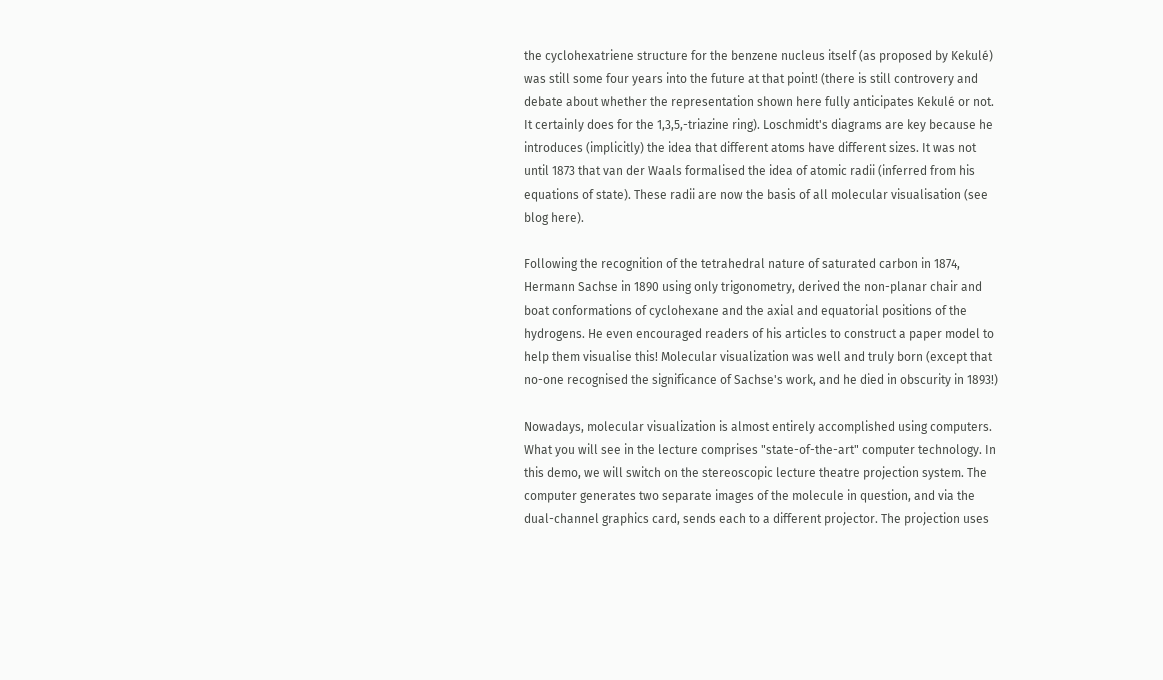the cyclohexatriene structure for the benzene nucleus itself (as proposed by Kekulé) was still some four years into the future at that point! (there is still controvery and debate about whether the representation shown here fully anticipates Kekulé or not. It certainly does for the 1,3,5,-triazine ring). Loschmidt's diagrams are key because he introduces (implicitly) the idea that different atoms have different sizes. It was not until 1873 that van der Waals formalised the idea of atomic radii (inferred from his equations of state). These radii are now the basis of all molecular visualisation (see blog here).

Following the recognition of the tetrahedral nature of saturated carbon in 1874, Hermann Sachse in 1890 using only trigonometry, derived the non-planar chair and boat conformations of cyclohexane and the axial and equatorial positions of the hydrogens. He even encouraged readers of his articles to construct a paper model to help them visualise this! Molecular visualization was well and truly born (except that no-one recognised the significance of Sachse's work, and he died in obscurity in 1893!)

Nowadays, molecular visualization is almost entirely accomplished using computers. What you will see in the lecture comprises "state-of-the-art" computer technology. In this demo, we will switch on the stereoscopic lecture theatre projection system. The computer generates two separate images of the molecule in question, and via the dual-channel graphics card, sends each to a different projector. The projection uses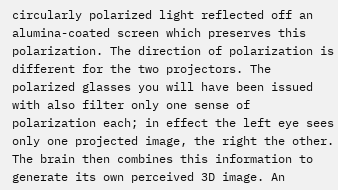circularly polarized light reflected off an alumina-coated screen which preserves this polarization. The direction of polarization is different for the two projectors. The polarized glasses you will have been issued with also filter only one sense of polarization each; in effect the left eye sees only one projected image, the right the other. The brain then combines this information to generate its own perceived 3D image. An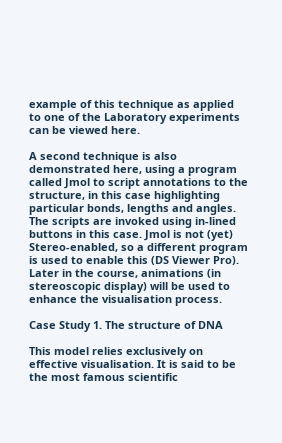example of this technique as applied to one of the Laboratory experiments can be viewed here.

A second technique is also demonstrated here, using a program called Jmol to script annotations to the structure, in this case highlighting particular bonds, lengths and angles. The scripts are invoked using in-lined buttons in this case. Jmol is not (yet) Stereo-enabled, so a different program is used to enable this (DS Viewer Pro). Later in the course, animations (in stereoscopic display) will be used to enhance the visualisation process.

Case Study 1. The structure of DNA

This model relies exclusively on effective visualisation. It is said to be the most famous scientific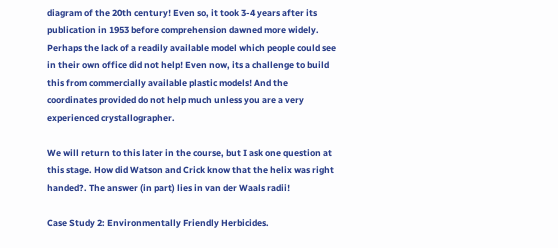diagram of the 20th century! Even so, it took 3-4 years after its publication in 1953 before comprehension dawned more widely. Perhaps the lack of a readily available model which people could see in their own office did not help! Even now, its a challenge to build this from commercially available plastic models! And the coordinates provided do not help much unless you are a very experienced crystallographer.

We will return to this later in the course, but I ask one question at this stage. How did Watson and Crick know that the helix was right handed?. The answer (in part) lies in van der Waals radii!

Case Study 2: Environmentally Friendly Herbicides.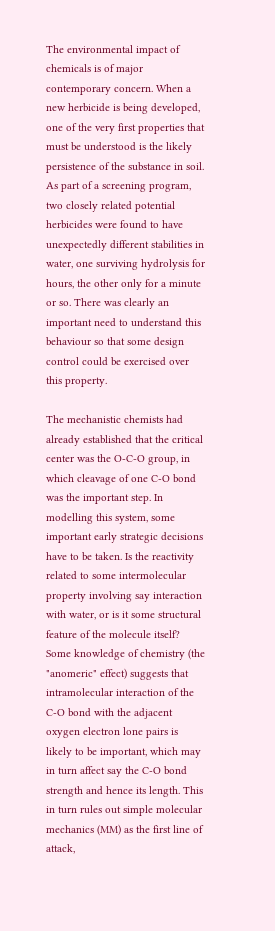The environmental impact of chemicals is of major contemporary concern. When a new herbicide is being developed, one of the very first properties that must be understood is the likely persistence of the substance in soil. As part of a screening program, two closely related potential herbicides were found to have unexpectedly different stabilities in water, one surviving hydrolysis for hours, the other only for a minute or so. There was clearly an important need to understand this behaviour so that some design control could be exercised over this property.

The mechanistic chemists had already established that the critical center was the O-C-O group, in which cleavage of one C-O bond was the important step. In modelling this system, some important early strategic decisions have to be taken. Is the reactivity related to some intermolecular property involving say interaction with water, or is it some structural feature of the molecule itself? Some knowledge of chemistry (the "anomeric" effect) suggests that intramolecular interaction of the C-O bond with the adjacent oxygen electron lone pairs is likely to be important, which may in turn affect say the C-O bond strength and hence its length. This in turn rules out simple molecular mechanics (MM) as the first line of attack,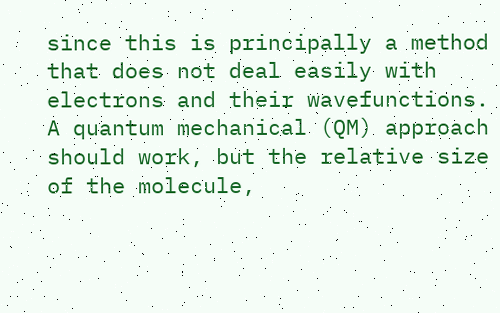since this is principally a method that does not deal easily with electrons and their wavefunctions. A quantum mechanical (QM) approach should work, but the relative size of the molecule,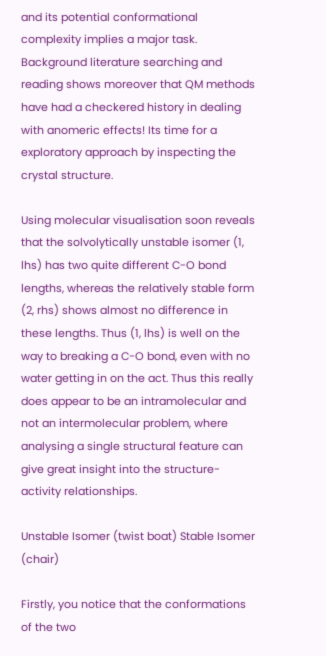and its potential conformational complexity implies a major task. Background literature searching and reading shows moreover that QM methods have had a checkered history in dealing with anomeric effects! Its time for a exploratory approach by inspecting the crystal structure.

Using molecular visualisation soon reveals that the solvolytically unstable isomer (1, lhs) has two quite different C-O bond lengths, whereas the relatively stable form (2, rhs) shows almost no difference in these lengths. Thus (1, lhs) is well on the way to breaking a C-O bond, even with no water getting in on the act. Thus this really does appear to be an intramolecular and not an intermolecular problem, where analysing a single structural feature can give great insight into the structure-activity relationships.

Unstable Isomer (twist boat) Stable Isomer (chair)

Firstly, you notice that the conformations of the two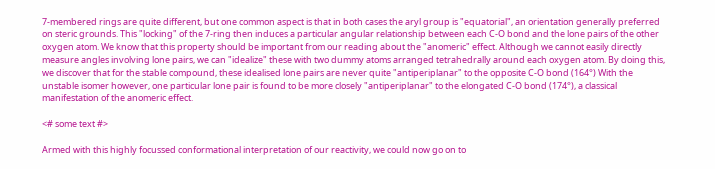7-membered rings are quite different, but one common aspect is that in both cases the aryl group is "equatorial", an orientation generally preferred on steric grounds. This "locking" of the 7-ring then induces a particular angular relationship between each C-O bond and the lone pairs of the other oxygen atom. We know that this property should be important from our reading about the "anomeric" effect. Although we cannot easily directly measure angles involving lone pairs, we can "idealize" these with two dummy atoms arranged tetrahedrally around each oxygen atom. By doing this, we discover that for the stable compound, these idealised lone pairs are never quite "antiperiplanar" to the opposite C-O bond (164°) With the unstable isomer however, one particular lone pair is found to be more closely "antiperiplanar" to the elongated C-O bond (174°), a classical manifestation of the anomeric effect.

<# some text #>

Armed with this highly focussed conformational interpretation of our reactivity, we could now go on to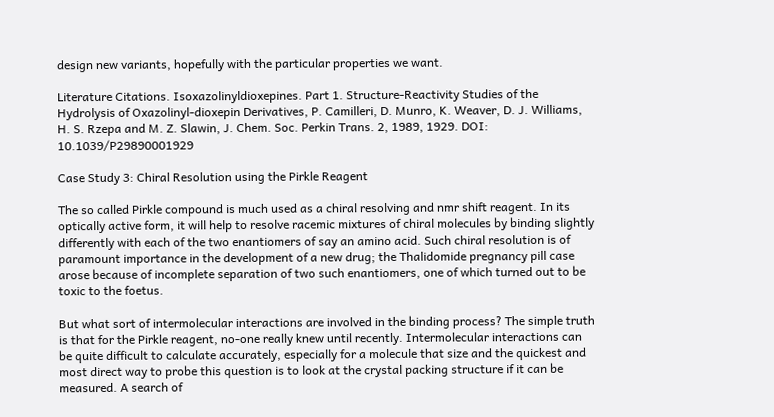design new variants, hopefully with the particular properties we want.

Literature Citations. Isoxazolinyldioxepines. Part 1. Structure-Reactivity Studies of the Hydrolysis of Oxazolinyl-dioxepin Derivatives, P. Camilleri, D. Munro, K. Weaver, D. J. Williams, H. S. Rzepa and M. Z. Slawin, J. Chem. Soc. Perkin Trans. 2, 1989, 1929. DOI: 10.1039/P29890001929

Case Study 3: Chiral Resolution using the Pirkle Reagent

The so called Pirkle compound is much used as a chiral resolving and nmr shift reagent. In its optically active form, it will help to resolve racemic mixtures of chiral molecules by binding slightly differently with each of the two enantiomers of say an amino acid. Such chiral resolution is of paramount importance in the development of a new drug; the Thalidomide pregnancy pill case arose because of incomplete separation of two such enantiomers, one of which turned out to be toxic to the foetus.

But what sort of intermolecular interactions are involved in the binding process? The simple truth is that for the Pirkle reagent, no-one really knew until recently. Intermolecular interactions can be quite difficult to calculate accurately, especially for a molecule that size and the quickest and most direct way to probe this question is to look at the crystal packing structure if it can be measured. A search of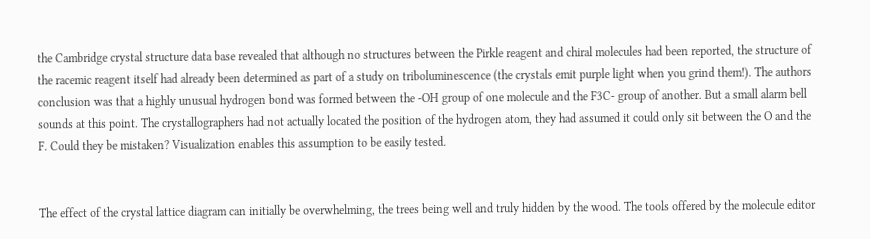the Cambridge crystal structure data base revealed that although no structures between the Pirkle reagent and chiral molecules had been reported, the structure of the racemic reagent itself had already been determined as part of a study on triboluminescence (the crystals emit purple light when you grind them!). The authors conclusion was that a highly unusual hydrogen bond was formed between the -OH group of one molecule and the F3C- group of another. But a small alarm bell sounds at this point. The crystallographers had not actually located the position of the hydrogen atom, they had assumed it could only sit between the O and the F. Could they be mistaken? Visualization enables this assumption to be easily tested.


The effect of the crystal lattice diagram can initially be overwhelming, the trees being well and truly hidden by the wood. The tools offered by the molecule editor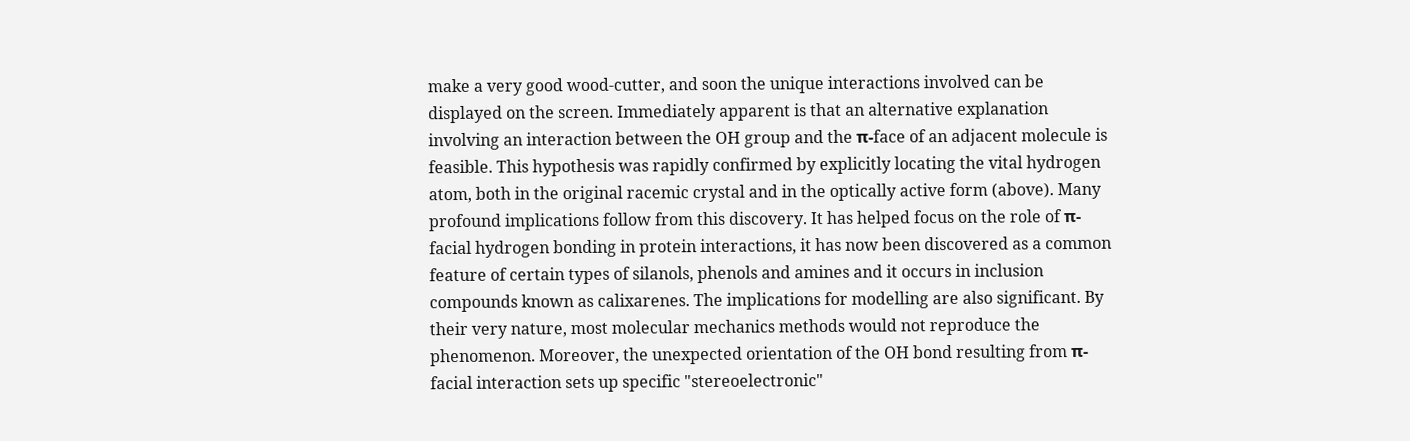make a very good wood-cutter, and soon the unique interactions involved can be displayed on the screen. Immediately apparent is that an alternative explanation involving an interaction between the OH group and the π-face of an adjacent molecule is feasible. This hypothesis was rapidly confirmed by explicitly locating the vital hydrogen atom, both in the original racemic crystal and in the optically active form (above). Many profound implications follow from this discovery. It has helped focus on the role of π-facial hydrogen bonding in protein interactions, it has now been discovered as a common feature of certain types of silanols, phenols and amines and it occurs in inclusion compounds known as calixarenes. The implications for modelling are also significant. By their very nature, most molecular mechanics methods would not reproduce the phenomenon. Moreover, the unexpected orientation of the OH bond resulting from π-facial interaction sets up specific "stereoelectronic"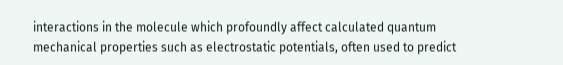interactions in the molecule which profoundly affect calculated quantum mechanical properties such as electrostatic potentials, often used to predict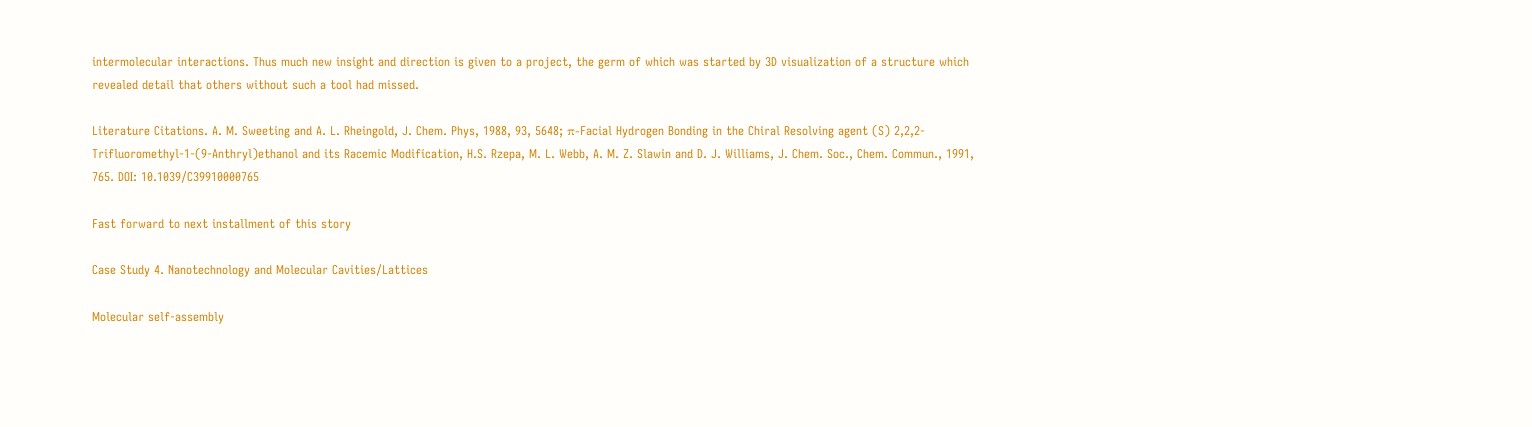intermolecular interactions. Thus much new insight and direction is given to a project, the germ of which was started by 3D visualization of a structure which revealed detail that others without such a tool had missed.

Literature Citations. A. M. Sweeting and A. L. Rheingold, J. Chem. Phys, 1988, 93, 5648; π-Facial Hydrogen Bonding in the Chiral Resolving agent (S) 2,2,2-Trifluoromethyl-1-(9-Anthryl)ethanol and its Racemic Modification, H.S. Rzepa, M. L. Webb, A. M. Z. Slawin and D. J. Williams, J. Chem. Soc., Chem. Commun., 1991, 765. DOI: 10.1039/C39910000765

Fast forward to next installment of this story

Case Study 4. Nanotechnology and Molecular Cavities/Lattices

Molecular self-assembly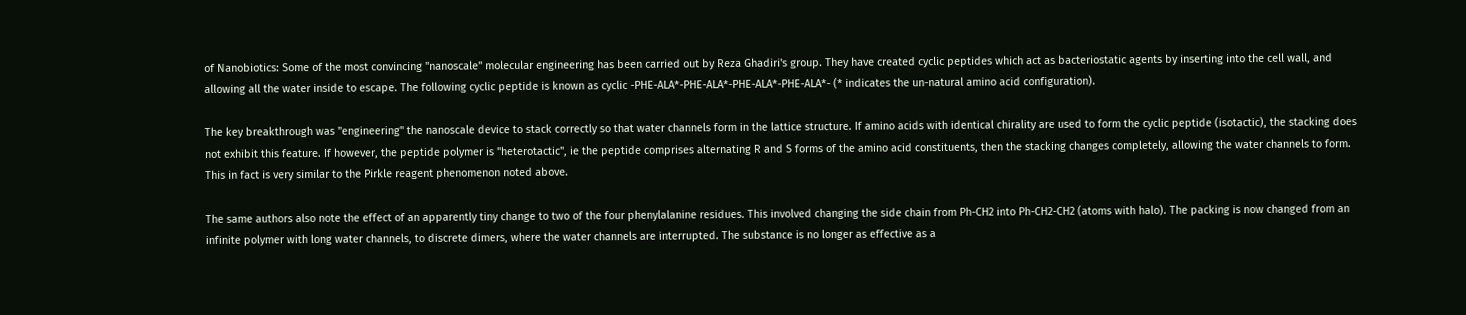of Nanobiotics: Some of the most convincing "nanoscale" molecular engineering has been carried out by Reza Ghadiri's group. They have created cyclic peptides which act as bacteriostatic agents by inserting into the cell wall, and allowing all the water inside to escape. The following cyclic peptide is known as cyclic -PHE-ALA*-PHE-ALA*-PHE-ALA*-PHE-ALA*- (* indicates the un-natural amino acid configuration).

The key breakthrough was "engineering" the nanoscale device to stack correctly so that water channels form in the lattice structure. If amino acids with identical chirality are used to form the cyclic peptide (isotactic), the stacking does not exhibit this feature. If however, the peptide polymer is "heterotactic", ie the peptide comprises alternating R and S forms of the amino acid constituents, then the stacking changes completely, allowing the water channels to form. This in fact is very similar to the Pirkle reagent phenomenon noted above.

The same authors also note the effect of an apparently tiny change to two of the four phenylalanine residues. This involved changing the side chain from Ph-CH2 into Ph-CH2-CH2 (atoms with halo). The packing is now changed from an infinite polymer with long water channels, to discrete dimers, where the water channels are interrupted. The substance is no longer as effective as a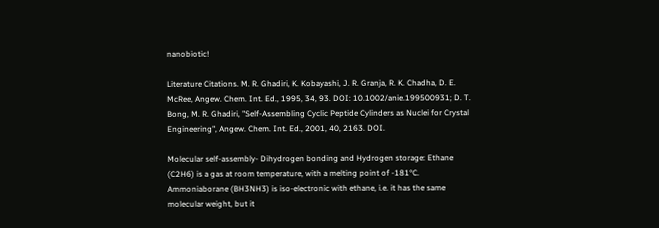nanobiotic!

Literature Citations. M. R. Ghadiri, K. Kobayashi, J. R. Granja, R. K. Chadha, D. E. McRee, Angew. Chem. Int. Ed., 1995, 34, 93. DOI: 10.1002/anie.199500931; D. T. Bong, M. R. Ghadiri, "Self-Assembling Cyclic Peptide Cylinders as Nuclei for Crystal Engineering", Angew. Chem. Int. Ed., 2001, 40, 2163. DOI.

Molecular self-assembly- Dihydrogen bonding and Hydrogen storage: Ethane (C2H6) is a gas at room temperature, with a melting point of -181°C. Ammoniaborane (BH3NH3) is iso-electronic with ethane, i.e. it has the same molecular weight, but it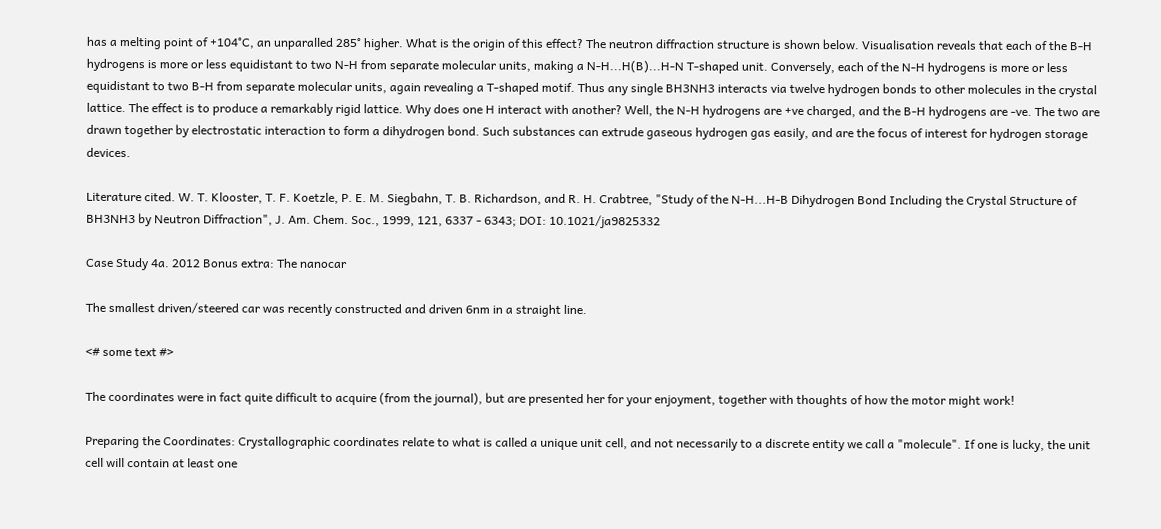has a melting point of +104°C, an unparalled 285° higher. What is the origin of this effect? The neutron diffraction structure is shown below. Visualisation reveals that each of the B-H hydrogens is more or less equidistant to two N-H from separate molecular units, making a N-H...H(B)...H-N T-shaped unit. Conversely, each of the N-H hydrogens is more or less equidistant to two B-H from separate molecular units, again revealing a T-shaped motif. Thus any single BH3NH3 interacts via twelve hydrogen bonds to other molecules in the crystal lattice. The effect is to produce a remarkably rigid lattice. Why does one H interact with another? Well, the N-H hydrogens are +ve charged, and the B-H hydrogens are -ve. The two are drawn together by electrostatic interaction to form a dihydrogen bond. Such substances can extrude gaseous hydrogen gas easily, and are the focus of interest for hydrogen storage devices.

Literature cited. W. T. Klooster, T. F. Koetzle, P. E. M. Siegbahn, T. B. Richardson, and R. H. Crabtree, "Study of the N-H...H-B Dihydrogen Bond Including the Crystal Structure of BH3NH3 by Neutron Diffraction", J. Am. Chem. Soc., 1999, 121, 6337 - 6343; DOI: 10.1021/ja9825332

Case Study 4a. 2012 Bonus extra: The nanocar

The smallest driven/steered car was recently constructed and driven 6nm in a straight line.

<# some text #>

The coordinates were in fact quite difficult to acquire (from the journal), but are presented her for your enjoyment, together with thoughts of how the motor might work!

Preparing the Coordinates: Crystallographic coordinates relate to what is called a unique unit cell, and not necessarily to a discrete entity we call a "molecule". If one is lucky, the unit cell will contain at least one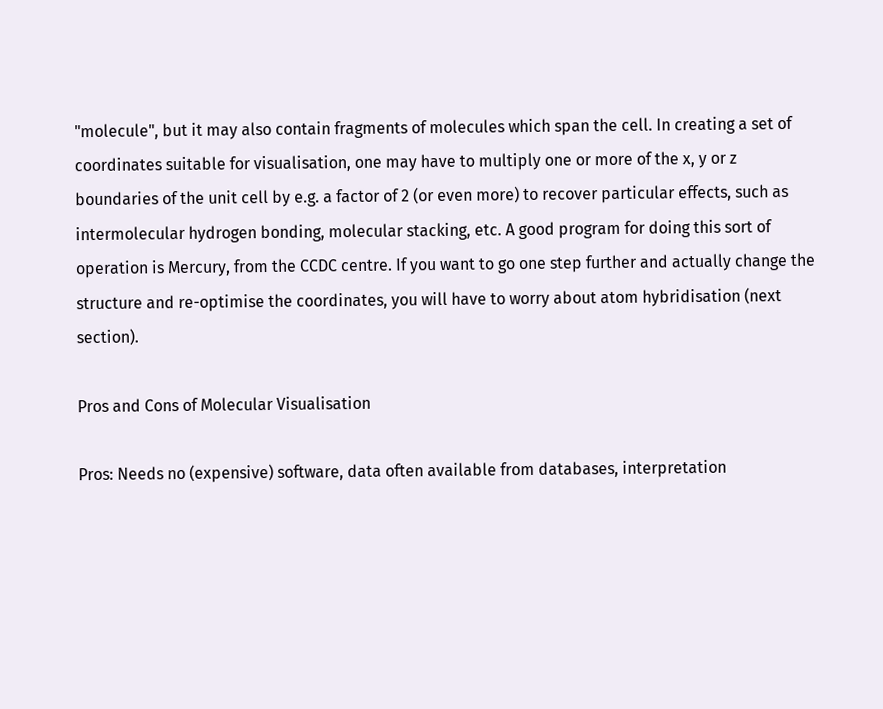"molecule", but it may also contain fragments of molecules which span the cell. In creating a set of coordinates suitable for visualisation, one may have to multiply one or more of the x, y or z boundaries of the unit cell by e.g. a factor of 2 (or even more) to recover particular effects, such as intermolecular hydrogen bonding, molecular stacking, etc. A good program for doing this sort of operation is Mercury, from the CCDC centre. If you want to go one step further and actually change the structure and re-optimise the coordinates, you will have to worry about atom hybridisation (next section).

Pros and Cons of Molecular Visualisation

Pros: Needs no (expensive) software, data often available from databases, interpretation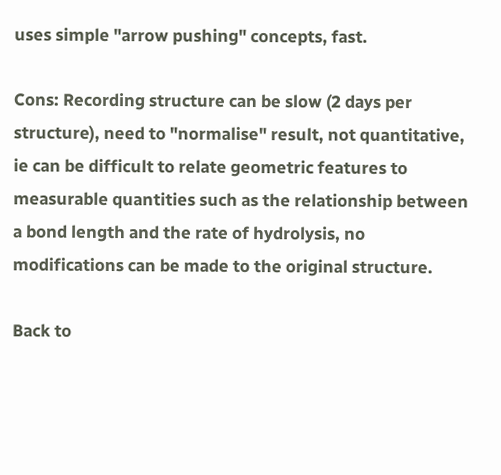uses simple "arrow pushing" concepts, fast.

Cons: Recording structure can be slow (2 days per structure), need to "normalise" result, not quantitative, ie can be difficult to relate geometric features to measurable quantities such as the relationship between a bond length and the rate of hydrolysis, no modifications can be made to the original structure.

Back to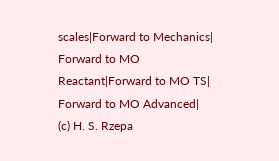scales|Forward to Mechanics| Forward to MO Reactant|Forward to MO TS| Forward to MO Advanced|
(c) H. S. Rzepa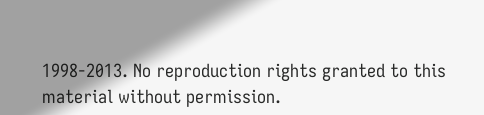1998-2013. No reproduction rights granted to this material without permission.